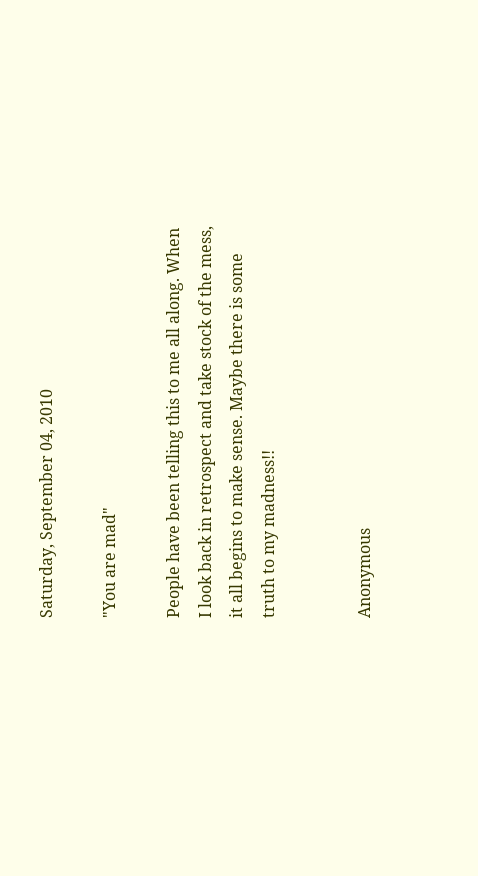Saturday, September 04, 2010

"You are mad"

People have been telling this to me all along. When I look back in retrospect and take stock of the mess, it all begins to make sense. Maybe there is some truth to my madness!!


Anonymous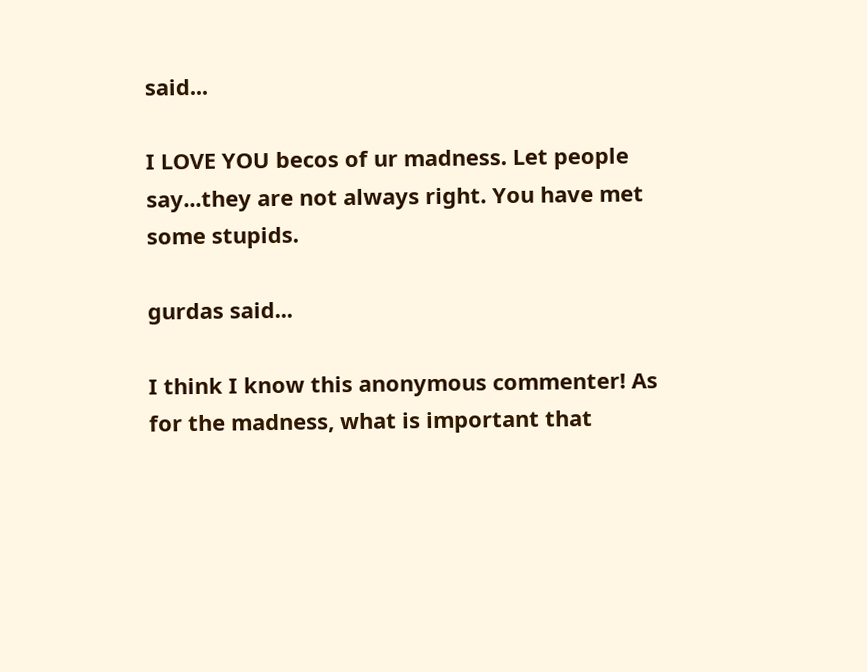said...

I LOVE YOU becos of ur madness. Let people say...they are not always right. You have met some stupids.

gurdas said...

I think I know this anonymous commenter! As for the madness, what is important that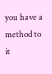you have a method to it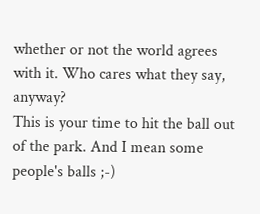whether or not the world agrees with it. Who cares what they say, anyway?
This is your time to hit the ball out of the park. And I mean some people's balls ;-)